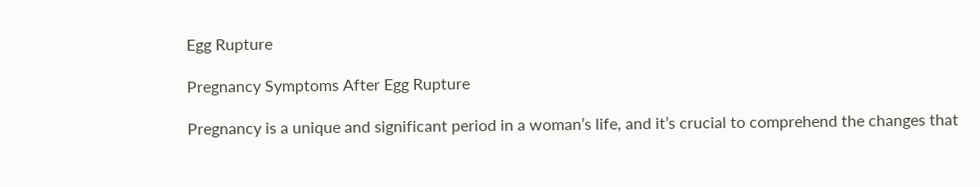Egg Rupture

Pregnancy Symptoms After Egg Rupture

Pregnancy is a unique and significant period in a woman’s life, and it’s crucial to comprehend the changes that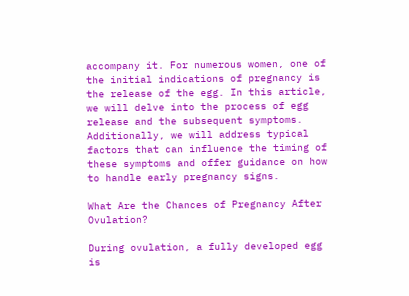accompany it. For numerous women, one of the initial indications of pregnancy is the release of the egg. In this article, we will delve into the process of egg release and the subsequent symptoms. Additionally, we will address typical factors that can influence the timing of these symptoms and offer guidance on how to handle early pregnancy signs.

What Are the Chances of Pregnancy After Ovulation?

During ovulation, a fully developed egg is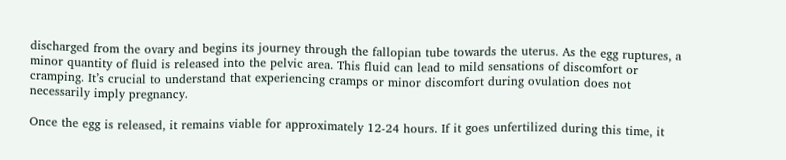discharged from the ovary and begins its journey through the fallopian tube towards the uterus. As the egg ruptures, a minor quantity of fluid is released into the pelvic area. This fluid can lead to mild sensations of discomfort or cramping. It’s crucial to understand that experiencing cramps or minor discomfort during ovulation does not necessarily imply pregnancy.

Once the egg is released, it remains viable for approximately 12-24 hours. If it goes unfertilized during this time, it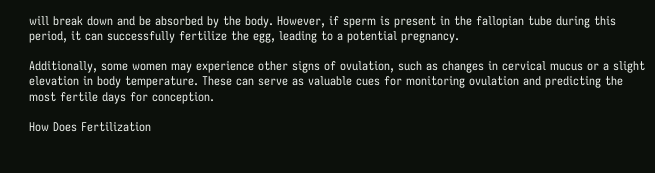will break down and be absorbed by the body. However, if sperm is present in the fallopian tube during this period, it can successfully fertilize the egg, leading to a potential pregnancy.

Additionally, some women may experience other signs of ovulation, such as changes in cervical mucus or a slight elevation in body temperature. These can serve as valuable cues for monitoring ovulation and predicting the most fertile days for conception.

How Does Fertilization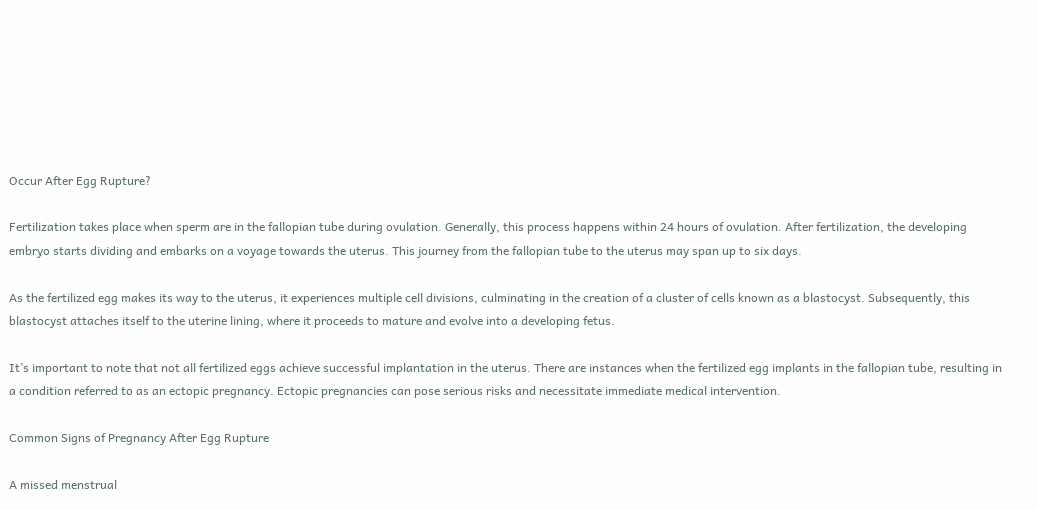Occur After Egg Rupture?

Fertilization takes place when sperm are in the fallopian tube during ovulation. Generally, this process happens within 24 hours of ovulation. After fertilization, the developing embryo starts dividing and embarks on a voyage towards the uterus. This journey from the fallopian tube to the uterus may span up to six days.

As the fertilized egg makes its way to the uterus, it experiences multiple cell divisions, culminating in the creation of a cluster of cells known as a blastocyst. Subsequently, this blastocyst attaches itself to the uterine lining, where it proceeds to mature and evolve into a developing fetus.

It’s important to note that not all fertilized eggs achieve successful implantation in the uterus. There are instances when the fertilized egg implants in the fallopian tube, resulting in a condition referred to as an ectopic pregnancy. Ectopic pregnancies can pose serious risks and necessitate immediate medical intervention.

Common Signs of Pregnancy After Egg Rupture

A missed menstrual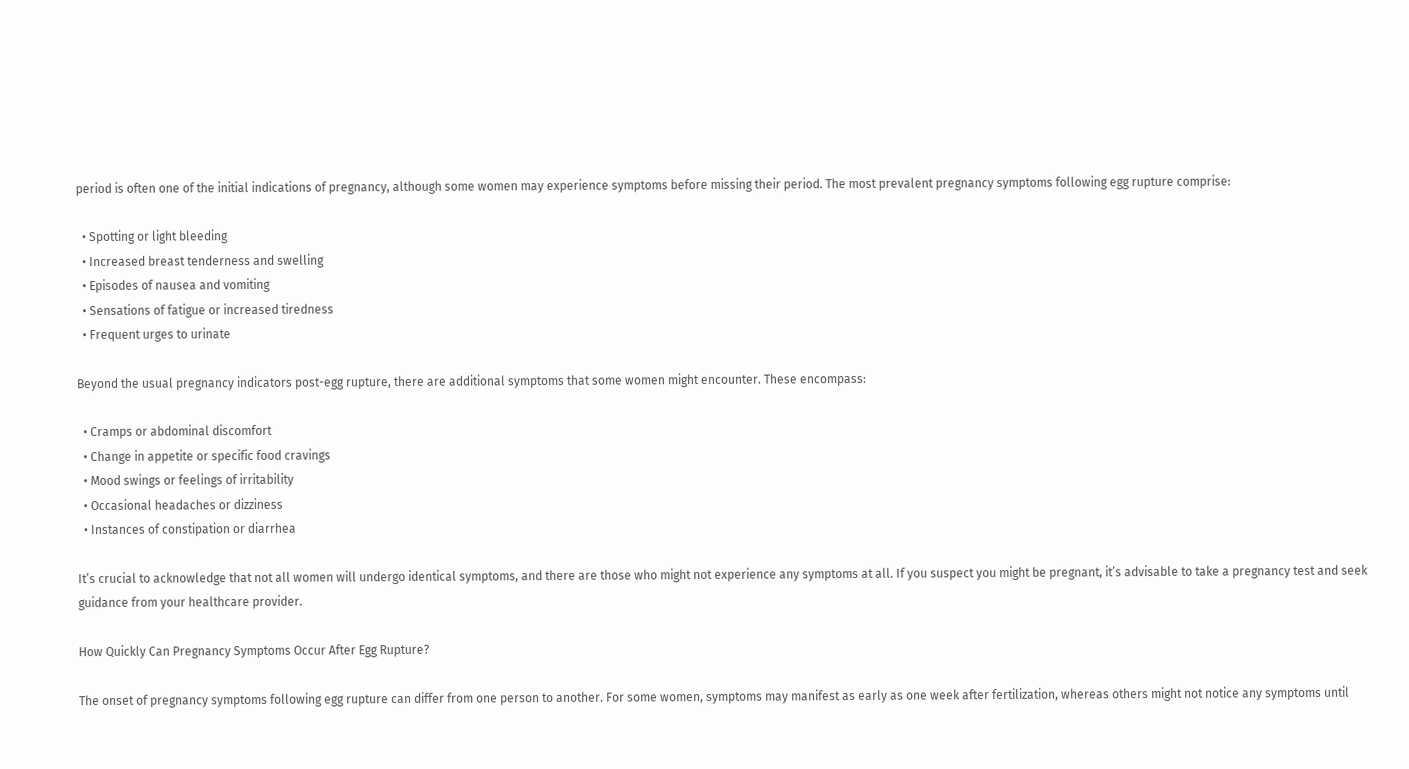period is often one of the initial indications of pregnancy, although some women may experience symptoms before missing their period. The most prevalent pregnancy symptoms following egg rupture comprise:

  • Spotting or light bleeding
  • Increased breast tenderness and swelling
  • Episodes of nausea and vomiting
  • Sensations of fatigue or increased tiredness
  • Frequent urges to urinate

Beyond the usual pregnancy indicators post-egg rupture, there are additional symptoms that some women might encounter. These encompass:

  • Cramps or abdominal discomfort
  • Change in appetite or specific food cravings
  • Mood swings or feelings of irritability
  • Occasional headaches or dizziness
  • Instances of constipation or diarrhea

It’s crucial to acknowledge that not all women will undergo identical symptoms, and there are those who might not experience any symptoms at all. If you suspect you might be pregnant, it’s advisable to take a pregnancy test and seek guidance from your healthcare provider.

How Quickly Can Pregnancy Symptoms Occur After Egg Rupture?

The onset of pregnancy symptoms following egg rupture can differ from one person to another. For some women, symptoms may manifest as early as one week after fertilization, whereas others might not notice any symptoms until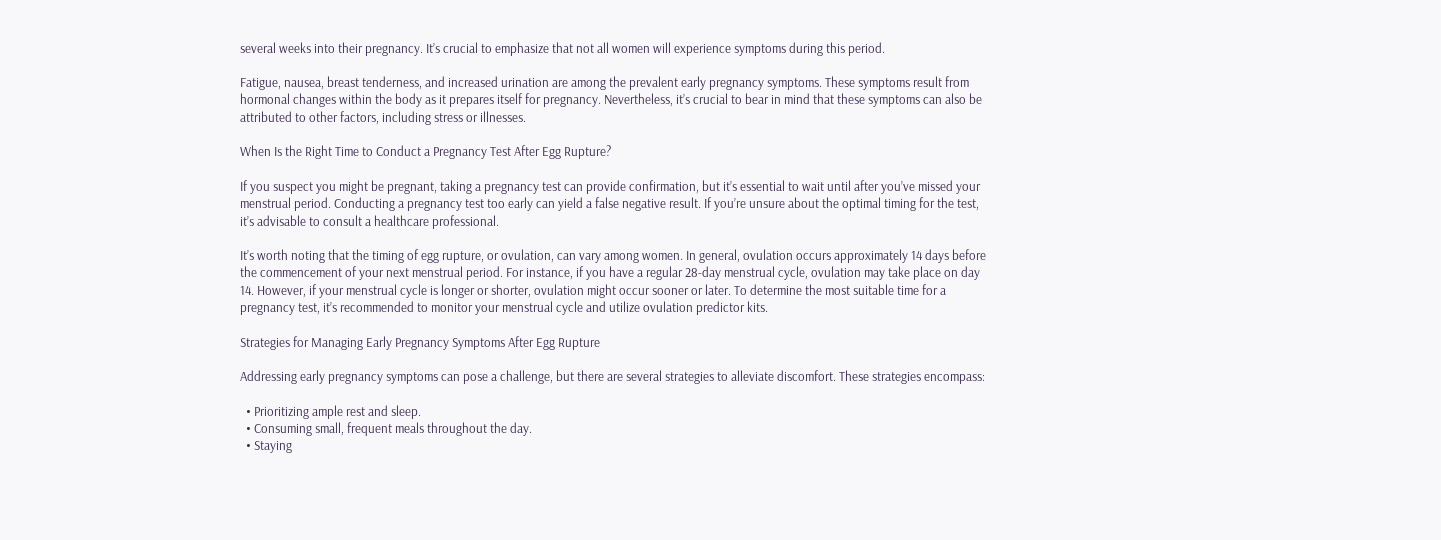several weeks into their pregnancy. It’s crucial to emphasize that not all women will experience symptoms during this period.

Fatigue, nausea, breast tenderness, and increased urination are among the prevalent early pregnancy symptoms. These symptoms result from hormonal changes within the body as it prepares itself for pregnancy. Nevertheless, it’s crucial to bear in mind that these symptoms can also be attributed to other factors, including stress or illnesses.

When Is the Right Time to Conduct a Pregnancy Test After Egg Rupture?

If you suspect you might be pregnant, taking a pregnancy test can provide confirmation, but it’s essential to wait until after you’ve missed your menstrual period. Conducting a pregnancy test too early can yield a false negative result. If you’re unsure about the optimal timing for the test, it’s advisable to consult a healthcare professional.

It’s worth noting that the timing of egg rupture, or ovulation, can vary among women. In general, ovulation occurs approximately 14 days before the commencement of your next menstrual period. For instance, if you have a regular 28-day menstrual cycle, ovulation may take place on day 14. However, if your menstrual cycle is longer or shorter, ovulation might occur sooner or later. To determine the most suitable time for a pregnancy test, it’s recommended to monitor your menstrual cycle and utilize ovulation predictor kits.

Strategies for Managing Early Pregnancy Symptoms After Egg Rupture

Addressing early pregnancy symptoms can pose a challenge, but there are several strategies to alleviate discomfort. These strategies encompass:

  • Prioritizing ample rest and sleep.
  • Consuming small, frequent meals throughout the day.
  • Staying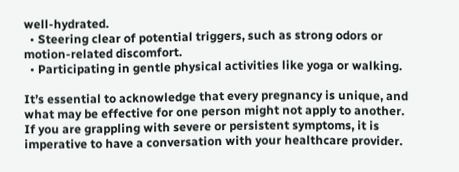well-hydrated.
  • Steering clear of potential triggers, such as strong odors or motion-related discomfort.
  • Participating in gentle physical activities like yoga or walking.

It’s essential to acknowledge that every pregnancy is unique, and what may be effective for one person might not apply to another. If you are grappling with severe or persistent symptoms, it is imperative to have a conversation with your healthcare provider.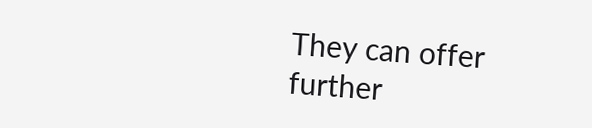They can offer further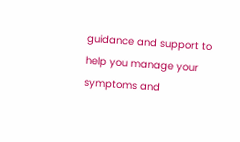guidance and support to help you manage your symptoms and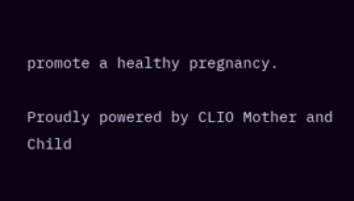promote a healthy pregnancy.

Proudly powered by CLIO Mother and Child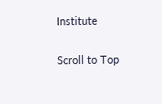Institute

Scroll to Top